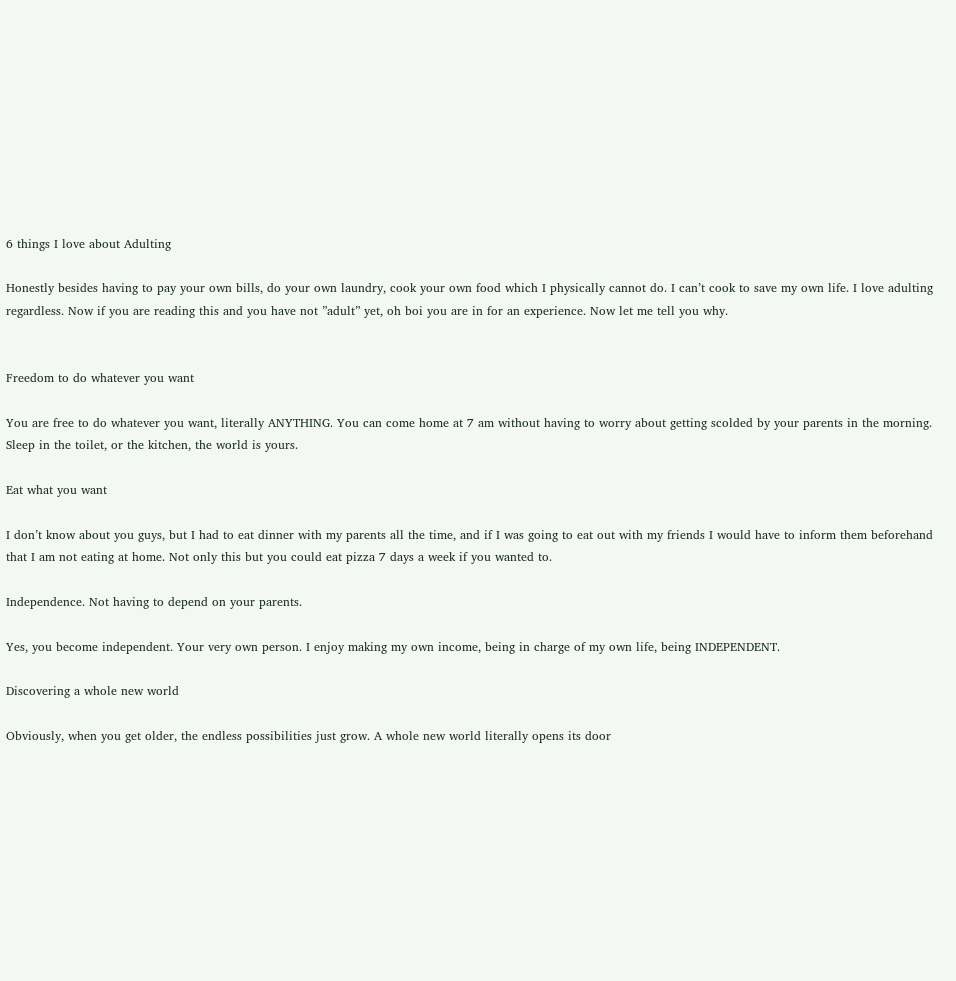6 things I love about Adulting

Honestly besides having to pay your own bills, do your own laundry, cook your own food which I physically cannot do. I can’t cook to save my own life. I love adulting regardless. Now if you are reading this and you have not ”adult” yet, oh boi you are in for an experience. Now let me tell you why.


Freedom to do whatever you want

You are free to do whatever you want, literally ANYTHING. You can come home at 7 am without having to worry about getting scolded by your parents in the morning. Sleep in the toilet, or the kitchen, the world is yours.

Eat what you want

I don’t know about you guys, but I had to eat dinner with my parents all the time, and if I was going to eat out with my friends I would have to inform them beforehand that I am not eating at home. Not only this but you could eat pizza 7 days a week if you wanted to.

Independence. Not having to depend on your parents.

Yes, you become independent. Your very own person. I enjoy making my own income, being in charge of my own life, being INDEPENDENT.

Discovering a whole new world

Obviously, when you get older, the endless possibilities just grow. A whole new world literally opens its door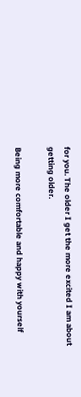for you. The older I get the more excited I am about getting older.

Being more comfortable and happy with yourself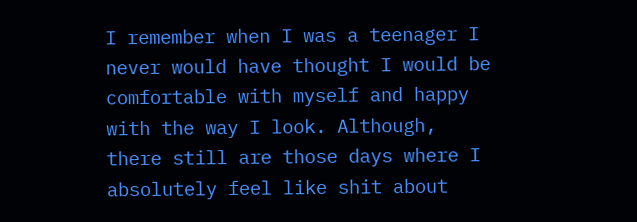I remember when I was a teenager I never would have thought I would be comfortable with myself and happy with the way I look. Although, there still are those days where I absolutely feel like shit about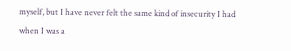myself, but I have never felt the same kind of insecurity I had when I was a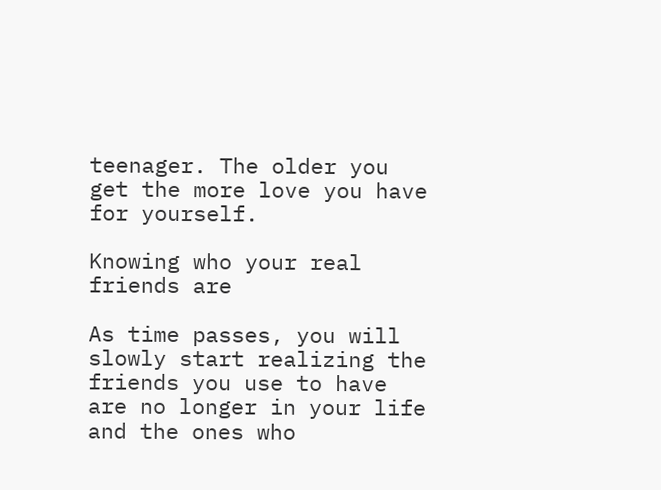teenager. The older you get the more love you have for yourself.

Knowing who your real friends are

As time passes, you will slowly start realizing the friends you use to have are no longer in your life and the ones who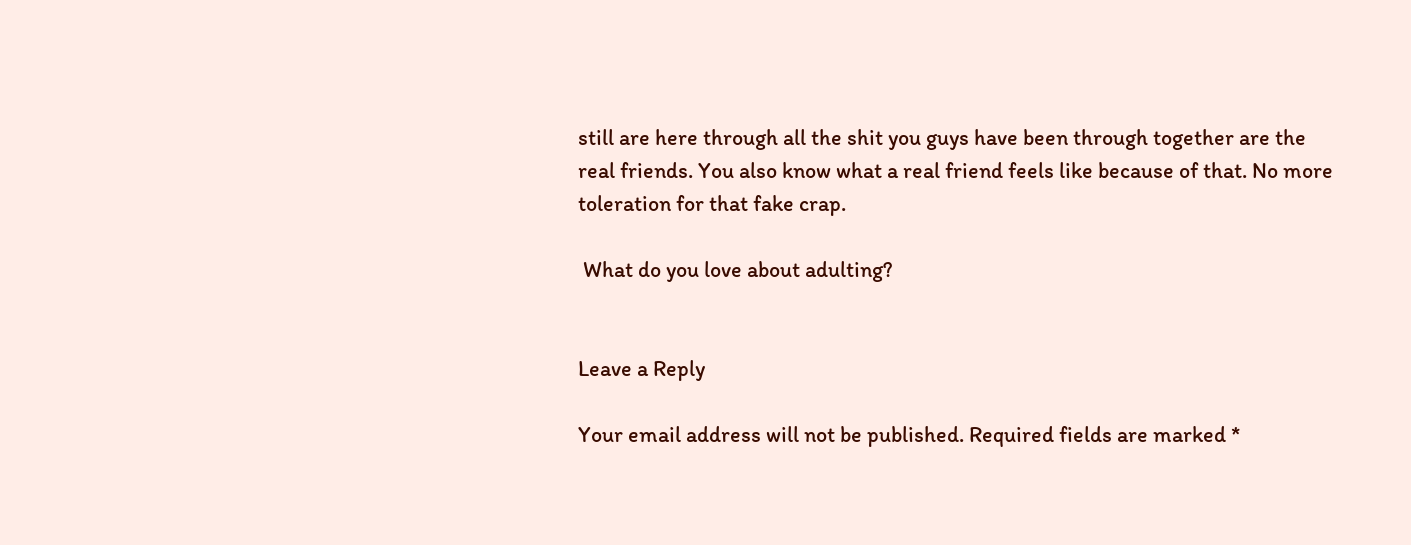still are here through all the shit you guys have been through together are the real friends. You also know what a real friend feels like because of that. No more toleration for that fake crap.

 What do you love about adulting?


Leave a Reply

Your email address will not be published. Required fields are marked *